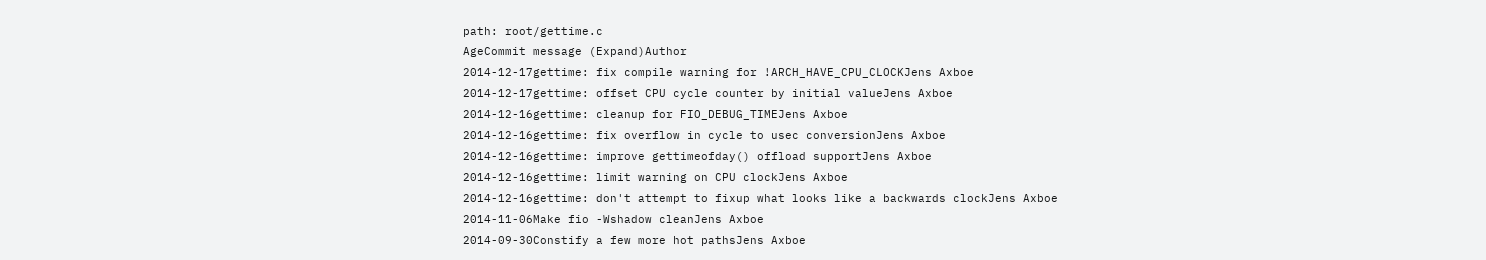path: root/gettime.c
AgeCommit message (Expand)Author
2014-12-17gettime: fix compile warning for !ARCH_HAVE_CPU_CLOCKJens Axboe
2014-12-17gettime: offset CPU cycle counter by initial valueJens Axboe
2014-12-16gettime: cleanup for FIO_DEBUG_TIMEJens Axboe
2014-12-16gettime: fix overflow in cycle to usec conversionJens Axboe
2014-12-16gettime: improve gettimeofday() offload supportJens Axboe
2014-12-16gettime: limit warning on CPU clockJens Axboe
2014-12-16gettime: don't attempt to fixup what looks like a backwards clockJens Axboe
2014-11-06Make fio -Wshadow cleanJens Axboe
2014-09-30Constify a few more hot pathsJens Axboe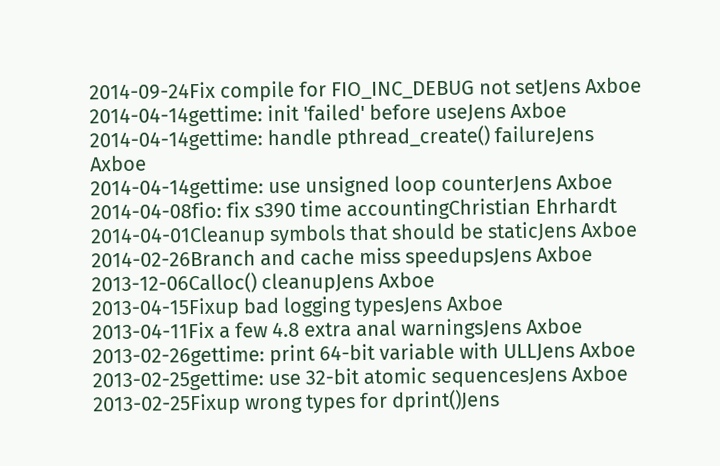2014-09-24Fix compile for FIO_INC_DEBUG not setJens Axboe
2014-04-14gettime: init 'failed' before useJens Axboe
2014-04-14gettime: handle pthread_create() failureJens Axboe
2014-04-14gettime: use unsigned loop counterJens Axboe
2014-04-08fio: fix s390 time accountingChristian Ehrhardt
2014-04-01Cleanup symbols that should be staticJens Axboe
2014-02-26Branch and cache miss speedupsJens Axboe
2013-12-06Calloc() cleanupJens Axboe
2013-04-15Fixup bad logging typesJens Axboe
2013-04-11Fix a few 4.8 extra anal warningsJens Axboe
2013-02-26gettime: print 64-bit variable with ULLJens Axboe
2013-02-25gettime: use 32-bit atomic sequencesJens Axboe
2013-02-25Fixup wrong types for dprint()Jens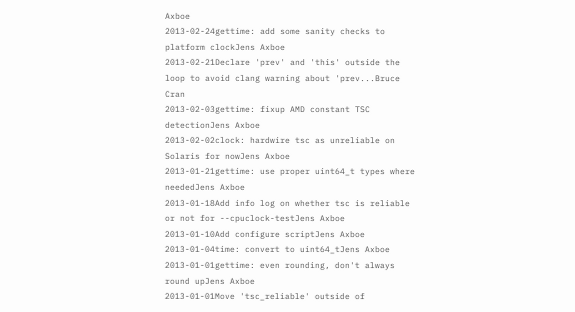Axboe
2013-02-24gettime: add some sanity checks to platform clockJens Axboe
2013-02-21Declare 'prev' and 'this' outside the loop to avoid clang warning about 'prev...Bruce Cran
2013-02-03gettime: fixup AMD constant TSC detectionJens Axboe
2013-02-02clock: hardwire tsc as unreliable on Solaris for nowJens Axboe
2013-01-21gettime: use proper uint64_t types where neededJens Axboe
2013-01-18Add info log on whether tsc is reliable or not for --cpuclock-testJens Axboe
2013-01-10Add configure scriptJens Axboe
2013-01-04time: convert to uint64_tJens Axboe
2013-01-01gettime: even rounding, don't always round upJens Axboe
2013-01-01Move 'tsc_reliable' outside of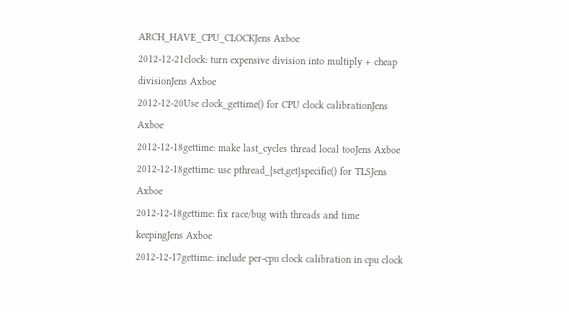ARCH_HAVE_CPU_CLOCKJens Axboe
2012-12-21clock: turn expensive division into multiply + cheap divisionJens Axboe
2012-12-20Use clock_gettime() for CPU clock calibrationJens Axboe
2012-12-18gettime: make last_cycles thread local tooJens Axboe
2012-12-18gettime: use pthread_{set,get}specific() for TLSJens Axboe
2012-12-18gettime: fix race/bug with threads and time keepingJens Axboe
2012-12-17gettime: include per-cpu clock calibration in cpu clock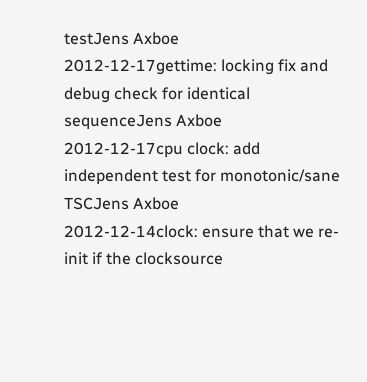testJens Axboe
2012-12-17gettime: locking fix and debug check for identical sequenceJens Axboe
2012-12-17cpu clock: add independent test for monotonic/sane TSCJens Axboe
2012-12-14clock: ensure that we re-init if the clocksource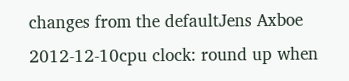changes from the defaultJens Axboe
2012-12-10cpu clock: round up when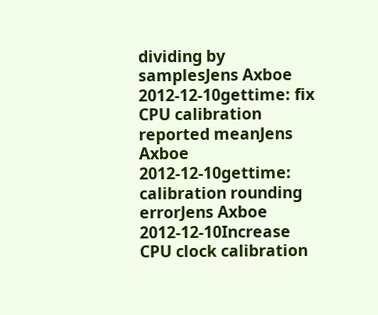dividing by samplesJens Axboe
2012-12-10gettime: fix CPU calibration reported meanJens Axboe
2012-12-10gettime: calibration rounding errorJens Axboe
2012-12-10Increase CPU clock calibration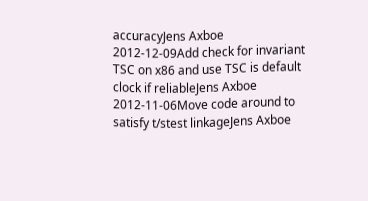accuracyJens Axboe
2012-12-09Add check for invariant TSC on x86 and use TSC is default clock if reliableJens Axboe
2012-11-06Move code around to satisfy t/stest linkageJens Axboe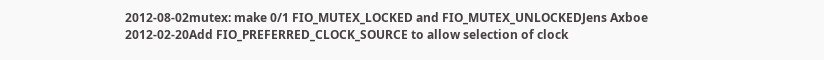2012-08-02mutex: make 0/1 FIO_MUTEX_LOCKED and FIO_MUTEX_UNLOCKEDJens Axboe
2012-02-20Add FIO_PREFERRED_CLOCK_SOURCE to allow selection of clock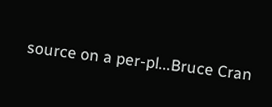source on a per-pl...Bruce Cran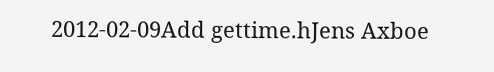2012-02-09Add gettime.hJens Axboe